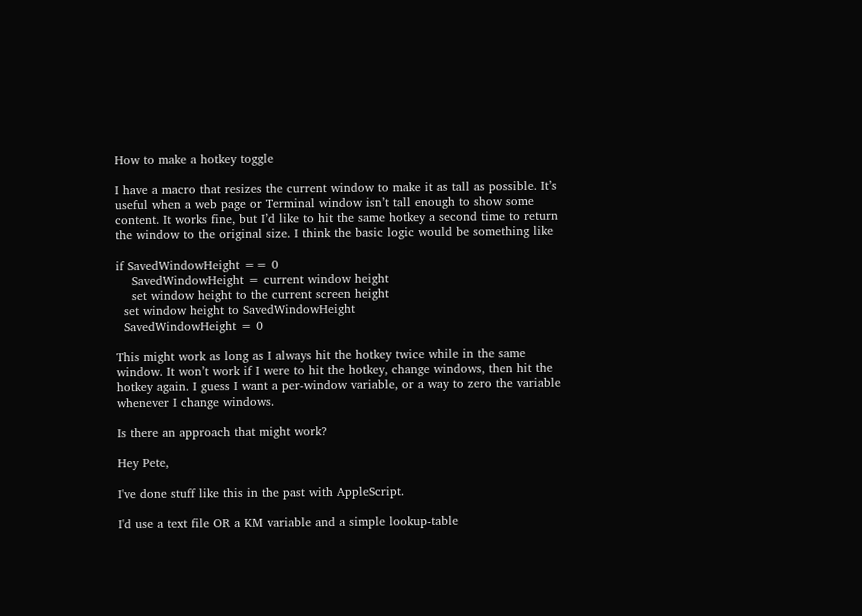How to make a hotkey toggle

I have a macro that resizes the current window to make it as tall as possible. It’s useful when a web page or Terminal window isn’t tall enough to show some content. It works fine, but I’d like to hit the same hotkey a second time to return the window to the original size. I think the basic logic would be something like

if SavedWindowHeight == 0
    SavedWindowHeight = current window height
    set window height to the current screen height
  set window height to SavedWindowHeight
  SavedWindowHeight = 0

This might work as long as I always hit the hotkey twice while in the same window. It won’t work if I were to hit the hotkey, change windows, then hit the hotkey again. I guess I want a per-window variable, or a way to zero the variable whenever I change windows.

Is there an approach that might work?

Hey Pete,

I've done stuff like this in the past with AppleScript.

I'd use a text file OR a KM variable and a simple lookup-table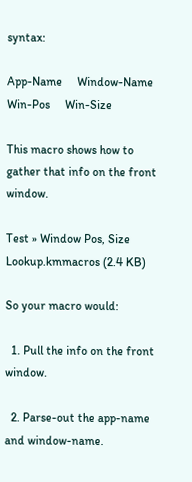syntax:

App-Name     Window-Name     Win-Pos     Win-Size

This macro shows how to gather that info on the front window.

Test » Window Pos, Size Lookup.kmmacros (2.4 KB)

So your macro would:

  1. Pull the info on the front window.

  2. Parse-out the app-name and window-name.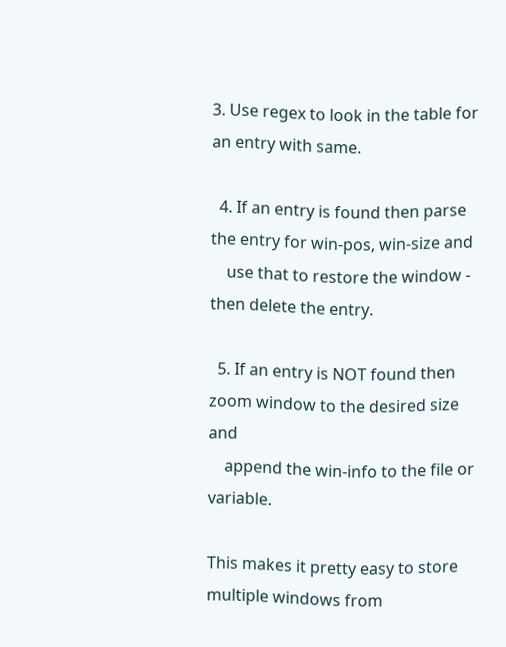3. Use regex to look in the table for an entry with same.

  4. If an entry is found then parse the entry for win-pos, win-size and
    use that to restore the window - then delete the entry.

  5. If an entry is NOT found then zoom window to the desired size and
    append the win-info to the file or variable.

This makes it pretty easy to store multiple windows from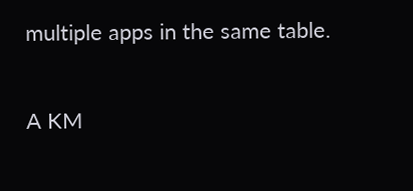multiple apps in the same table.

A KM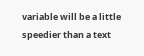variable will be a little speedier than a text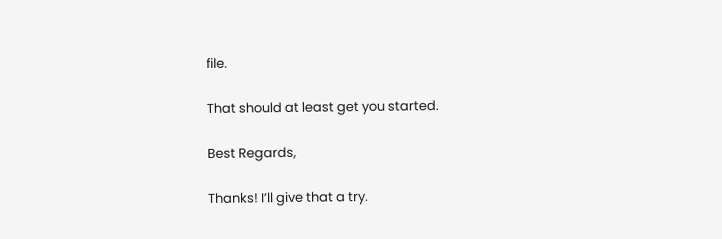file.

That should at least get you started.

Best Regards,

Thanks! I’ll give that a try.